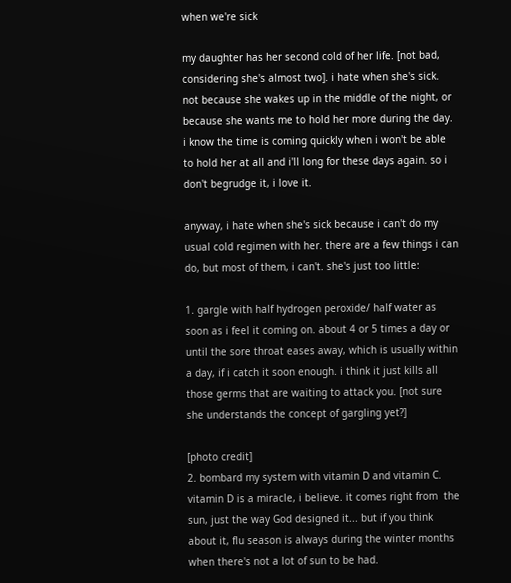when we're sick

my daughter has her second cold of her life. [not bad, considering she's almost two]. i hate when she's sick. not because she wakes up in the middle of the night, or because she wants me to hold her more during the day. i know the time is coming quickly when i won't be able to hold her at all and i'll long for these days again. so i don't begrudge it, i love it.

anyway, i hate when she's sick because i can't do my usual cold regimen with her. there are a few things i can do, but most of them, i can't. she's just too little:

1. gargle with half hydrogen peroxide/ half water as soon as i feel it coming on. about 4 or 5 times a day or until the sore throat eases away, which is usually within a day, if i catch it soon enough. i think it just kills all those germs that are waiting to attack you. [not sure she understands the concept of gargling yet?]

[photo credit]
2. bombard my system with vitamin D and vitamin C. vitamin D is a miracle, i believe. it comes right from  the sun, just the way God designed it... but if you think about it, flu season is always during the winter months when there's not a lot of sun to be had.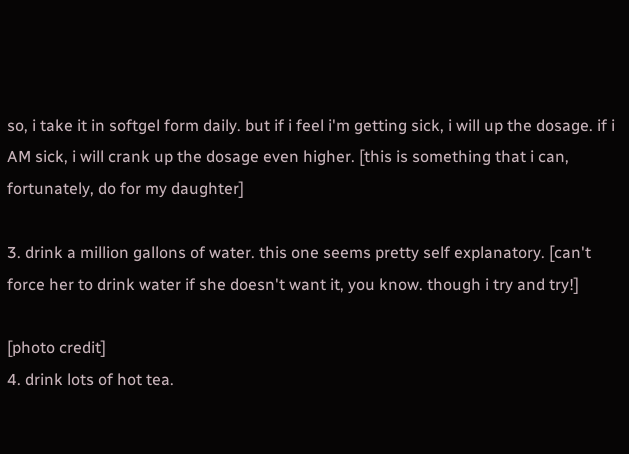so, i take it in softgel form daily. but if i feel i'm getting sick, i will up the dosage. if i AM sick, i will crank up the dosage even higher. [this is something that i can, fortunately, do for my daughter]

3. drink a million gallons of water. this one seems pretty self explanatory. [can't force her to drink water if she doesn't want it, you know. though i try and try!]

[photo credit]
4. drink lots of hot tea.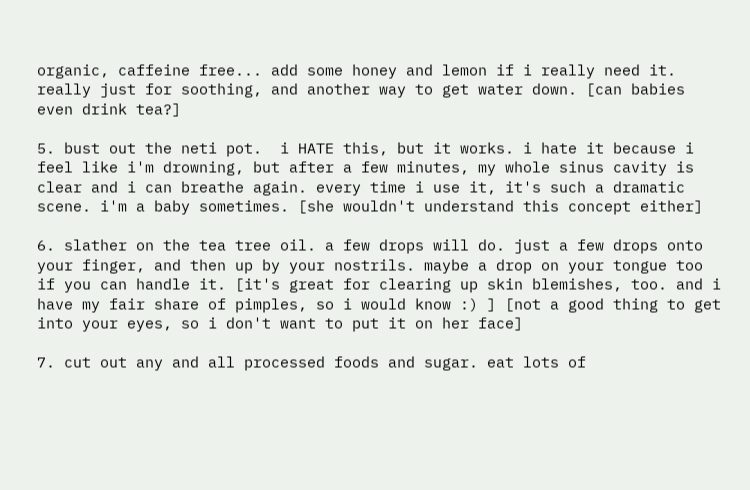organic, caffeine free... add some honey and lemon if i really need it. really just for soothing, and another way to get water down. [can babies even drink tea?]

5. bust out the neti pot.  i HATE this, but it works. i hate it because i feel like i'm drowning, but after a few minutes, my whole sinus cavity is clear and i can breathe again. every time i use it, it's such a dramatic scene. i'm a baby sometimes. [she wouldn't understand this concept either]

6. slather on the tea tree oil. a few drops will do. just a few drops onto your finger, and then up by your nostrils. maybe a drop on your tongue too if you can handle it. [it's great for clearing up skin blemishes, too. and i have my fair share of pimples, so i would know :) ] [not a good thing to get into your eyes, so i don't want to put it on her face]

7. cut out any and all processed foods and sugar. eat lots of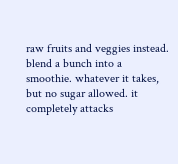raw fruits and veggies instead. blend a bunch into a smoothie. whatever it takes, but no sugar allowed. it completely attacks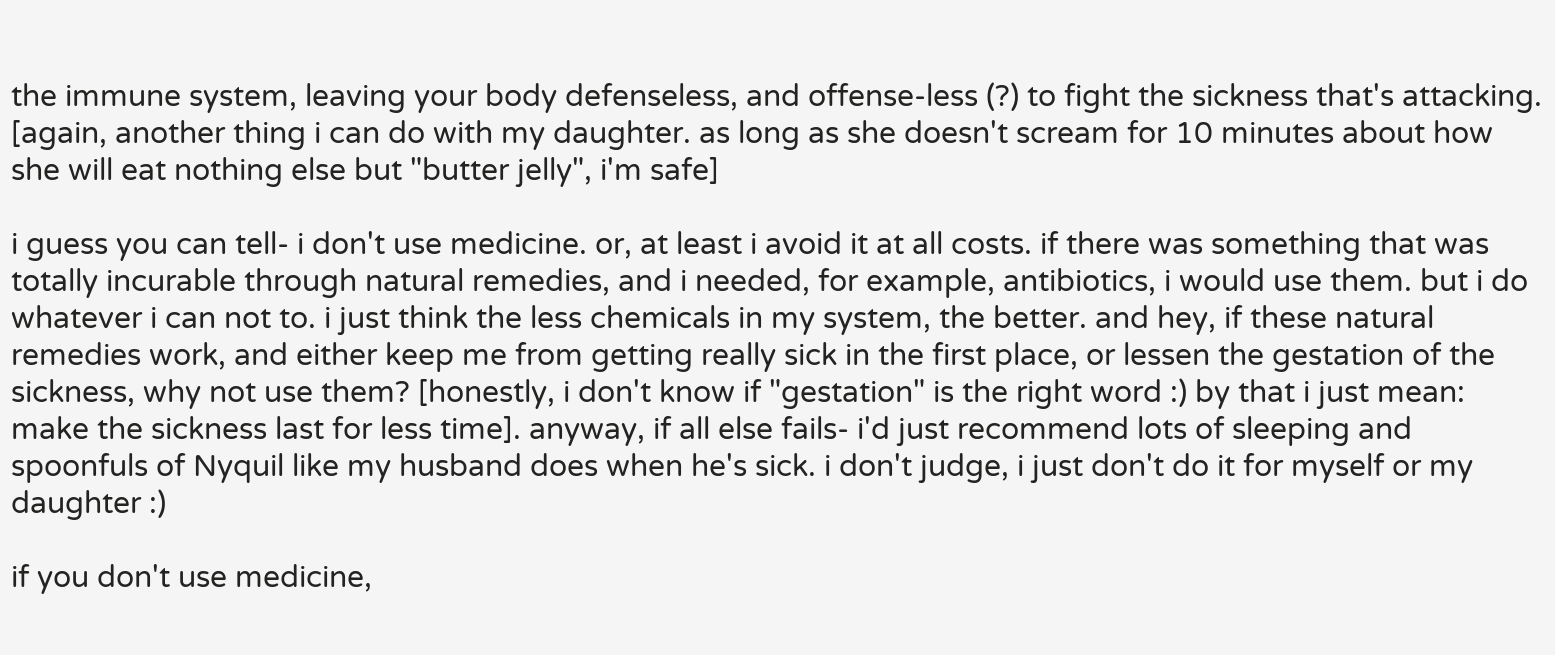the immune system, leaving your body defenseless, and offense-less (?) to fight the sickness that's attacking. [again, another thing i can do with my daughter. as long as she doesn't scream for 10 minutes about how she will eat nothing else but "butter jelly", i'm safe]

i guess you can tell- i don't use medicine. or, at least i avoid it at all costs. if there was something that was totally incurable through natural remedies, and i needed, for example, antibiotics, i would use them. but i do whatever i can not to. i just think the less chemicals in my system, the better. and hey, if these natural remedies work, and either keep me from getting really sick in the first place, or lessen the gestation of the sickness, why not use them? [honestly, i don't know if "gestation" is the right word :) by that i just mean: make the sickness last for less time]. anyway, if all else fails- i'd just recommend lots of sleeping and spoonfuls of Nyquil like my husband does when he's sick. i don't judge, i just don't do it for myself or my daughter :)

if you don't use medicine,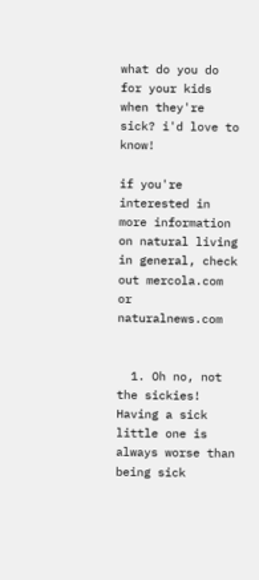what do you do for your kids when they're sick? i'd love to know!

if you're interested in more information on natural living in general, check out mercola.com or naturalnews.com


  1. Oh no, not the sickies! Having a sick little one is always worse than being sick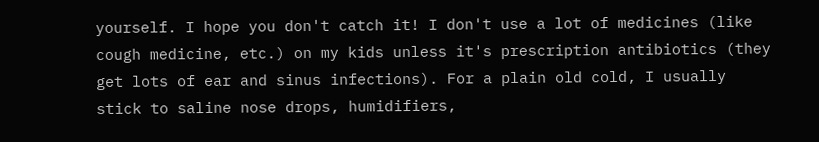yourself. I hope you don't catch it! I don't use a lot of medicines (like cough medicine, etc.) on my kids unless it's prescription antibiotics (they get lots of ear and sinus infections). For a plain old cold, I usually stick to saline nose drops, humidifiers,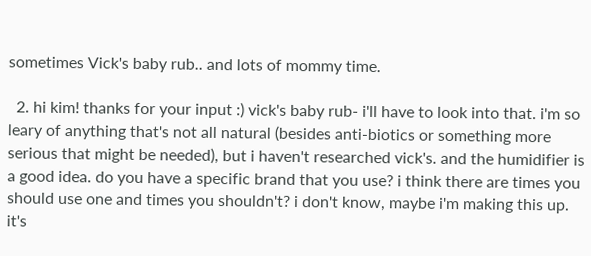sometimes Vick's baby rub.. and lots of mommy time.

  2. hi kim! thanks for your input :) vick's baby rub- i'll have to look into that. i'm so leary of anything that's not all natural (besides anti-biotics or something more serious that might be needed), but i haven't researched vick's. and the humidifier is a good idea. do you have a specific brand that you use? i think there are times you should use one and times you shouldn't? i don't know, maybe i'm making this up. it's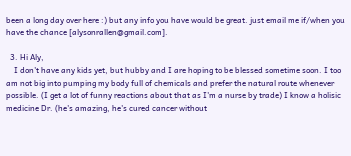been a long day over here :) but any info you have would be great. just email me if/when you have the chance [alysonrallen@gmail.com].

  3. Hi Aly,
    I don't have any kids yet, but hubby and I are hoping to be blessed sometime soon. I too am not big into pumping my body full of chemicals and prefer the natural route whenever possible. (I get a lot of funny reactions about that as I'm a nurse by trade) I know a holisic medicine Dr. (he's amazing, he's cured cancer without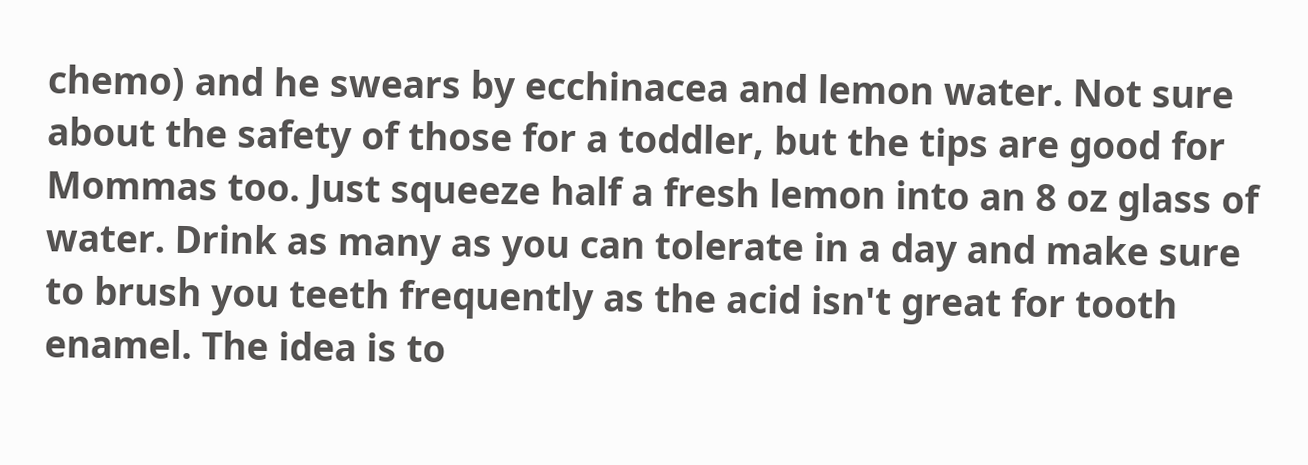chemo) and he swears by ecchinacea and lemon water. Not sure about the safety of those for a toddler, but the tips are good for Mommas too. Just squeeze half a fresh lemon into an 8 oz glass of water. Drink as many as you can tolerate in a day and make sure to brush you teeth frequently as the acid isn't great for tooth enamel. The idea is to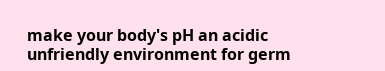make your body's pH an acidic unfriendly environment for germ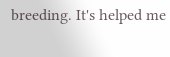breeding. It's helped me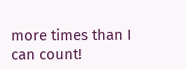more times than I can count!